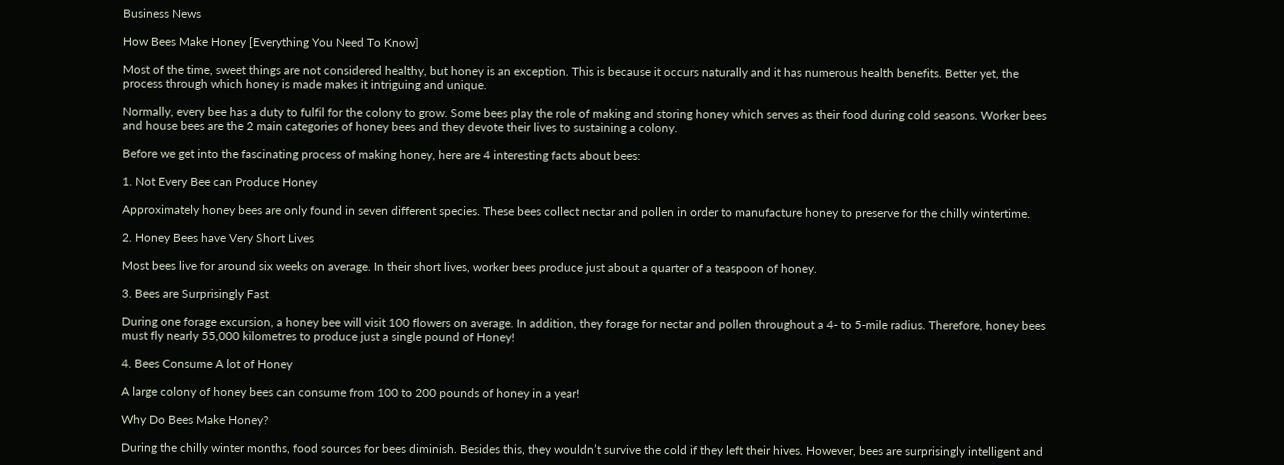Business News

How Bees Make Honey [Everything You Need To Know]

Most of the time, sweet things are not considered healthy, but honey is an exception. This is because it occurs naturally and it has numerous health benefits. Better yet, the process through which honey is made makes it intriguing and unique.

Normally, every bee has a duty to fulfil for the colony to grow. Some bees play the role of making and storing honey which serves as their food during cold seasons. Worker bees and house bees are the 2 main categories of honey bees and they devote their lives to sustaining a colony.

Before we get into the fascinating process of making honey, here are 4 interesting facts about bees:

1. Not Every Bee can Produce Honey

Approximately honey bees are only found in seven different species. These bees collect nectar and pollen in order to manufacture honey to preserve for the chilly wintertime.

2. Honey Bees have Very Short Lives

Most bees live for around six weeks on average. In their short lives, worker bees produce just about a quarter of a teaspoon of honey.

3. Bees are Surprisingly Fast

During one forage excursion, a honey bee will visit 100 flowers on average. In addition, they forage for nectar and pollen throughout a 4- to 5-mile radius. Therefore, honey bees must fly nearly 55,000 kilometres to produce just a single pound of Honey!

4. Bees Consume A lot of Honey

A large colony of honey bees can consume from 100 to 200 pounds of honey in a year!

Why Do Bees Make Honey?

During the chilly winter months, food sources for bees diminish. Besides this, they wouldn’t survive the cold if they left their hives. However, bees are surprisingly intelligent and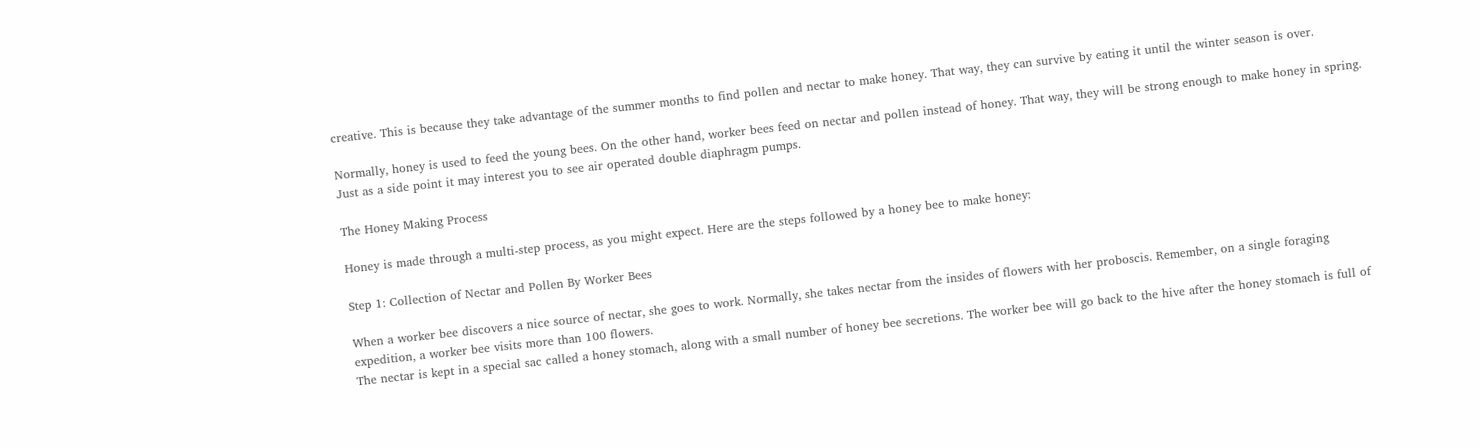creative. This is because they take advantage of the summer months to find pollen and nectar to make honey. That way, they can survive by eating it until the winter season is over.

Normally, honey is used to feed the young bees. On the other hand, worker bees feed on nectar and pollen instead of honey. That way, they will be strong enough to make honey in spring. Just as a side point it may interest you to see air operated double diaphragm pumps.

The Honey Making Process

Honey is made through a multi-step process, as you might expect. Here are the steps followed by a honey bee to make honey:

Step 1: Collection of Nectar and Pollen By Worker Bees

When a worker bee discovers a nice source of nectar, she goes to work. Normally, she takes nectar from the insides of flowers with her proboscis. Remember, on a single foraging expedition, a worker bee visits more than 100 flowers.
The nectar is kept in a special sac called a honey stomach, along with a small number of honey bee secretions. The worker bee will go back to the hive after the honey stomach is full of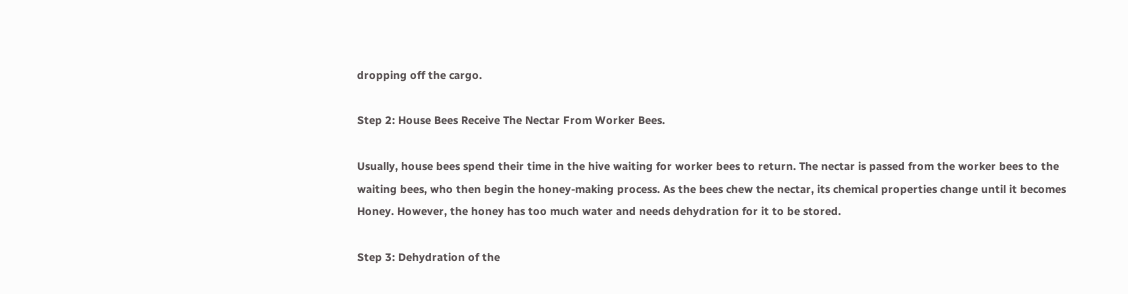dropping off the cargo.

Step 2: House Bees Receive The Nectar From Worker Bees.

Usually, house bees spend their time in the hive waiting for worker bees to return. The nectar is passed from the worker bees to the waiting bees, who then begin the honey-making process. As the bees chew the nectar, its chemical properties change until it becomes Honey. However, the honey has too much water and needs dehydration for it to be stored.

Step 3: Dehydration of the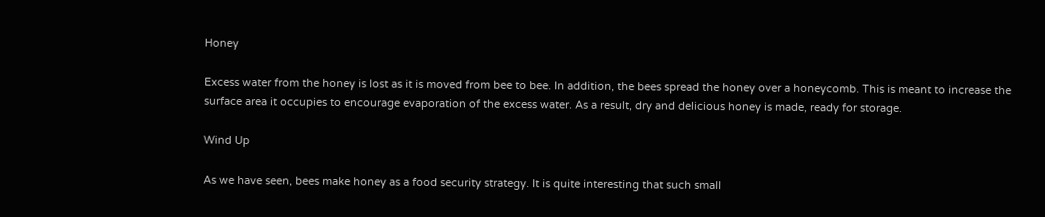Honey

Excess water from the honey is lost as it is moved from bee to bee. In addition, the bees spread the honey over a honeycomb. This is meant to increase the surface area it occupies to encourage evaporation of the excess water. As a result, dry and delicious honey is made, ready for storage.

Wind Up

As we have seen, bees make honey as a food security strategy. It is quite interesting that such small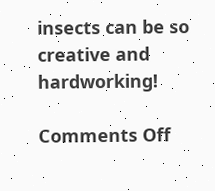insects can be so creative and hardworking!

Comments Off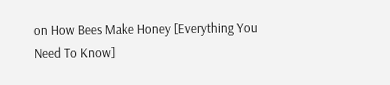on How Bees Make Honey [Everything You Need To Know]